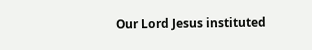Our Lord Jesus instituted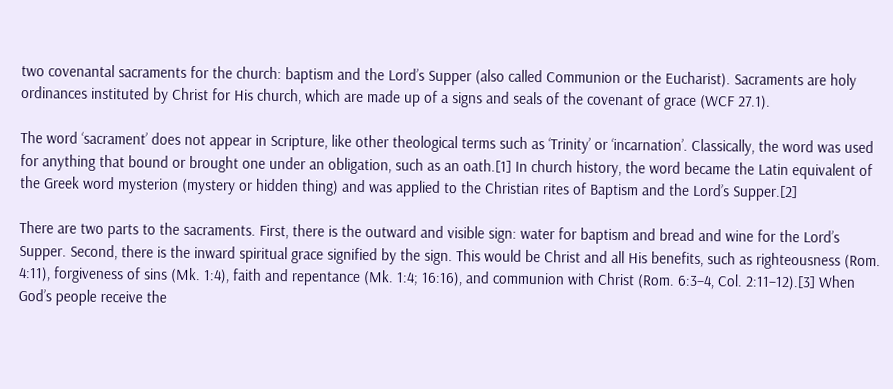two covenantal sacraments for the church: baptism and the Lord’s Supper (also called Communion or the Eucharist). Sacraments are holy ordinances instituted by Christ for His church, which are made up of a signs and seals of the covenant of grace (WCF 27.1).

The word ‘sacrament’ does not appear in Scripture, like other theological terms such as ‘Trinity’ or ‘incarnation’. Classically, the word was used for anything that bound or brought one under an obligation, such as an oath.[1] In church history, the word became the Latin equivalent of the Greek word mysterion (mystery or hidden thing) and was applied to the Christian rites of Baptism and the Lord’s Supper.[2]

There are two parts to the sacraments. First, there is the outward and visible sign: water for baptism and bread and wine for the Lord’s Supper. Second, there is the inward spiritual grace signified by the sign. This would be Christ and all His benefits, such as righteousness (Rom. 4:11), forgiveness of sins (Mk. 1:4), faith and repentance (Mk. 1:4; 16:16), and communion with Christ (Rom. 6:3–4, Col. 2:11–12).[3] When God’s people receive the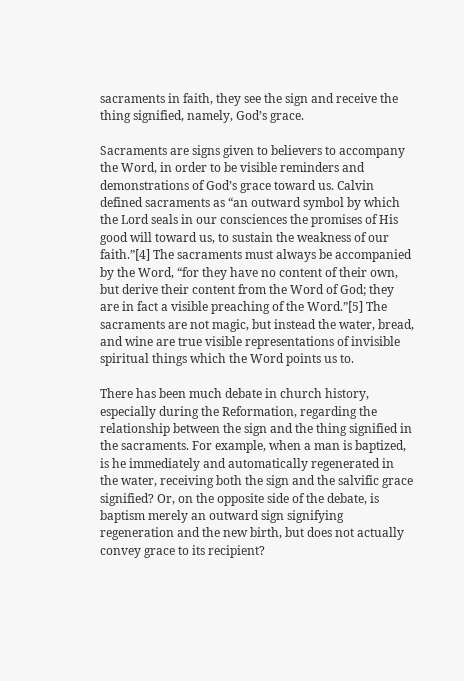sacraments in faith, they see the sign and receive the thing signified, namely, God’s grace.

Sacraments are signs given to believers to accompany the Word, in order to be visible reminders and demonstrations of God’s grace toward us. Calvin defined sacraments as “an outward symbol by which the Lord seals in our consciences the promises of His good will toward us, to sustain the weakness of our faith.”[4] The sacraments must always be accompanied by the Word, “for they have no content of their own, but derive their content from the Word of God; they are in fact a visible preaching of the Word.”[5] The sacraments are not magic, but instead the water, bread, and wine are true visible representations of invisible spiritual things which the Word points us to.

There has been much debate in church history, especially during the Reformation, regarding the relationship between the sign and the thing signified in the sacraments. For example, when a man is baptized, is he immediately and automatically regenerated in the water, receiving both the sign and the salvific grace signified? Or, on the opposite side of the debate, is baptism merely an outward sign signifying regeneration and the new birth, but does not actually convey grace to its recipient?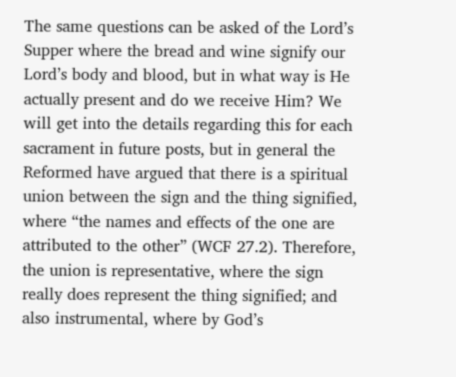The same questions can be asked of the Lord’s Supper where the bread and wine signify our Lord’s body and blood, but in what way is He actually present and do we receive Him? We will get into the details regarding this for each sacrament in future posts, but in general the Reformed have argued that there is a spiritual union between the sign and the thing signified, where “the names and effects of the one are attributed to the other” (WCF 27.2). Therefore, the union is representative, where the sign really does represent the thing signified; and also instrumental, where by God’s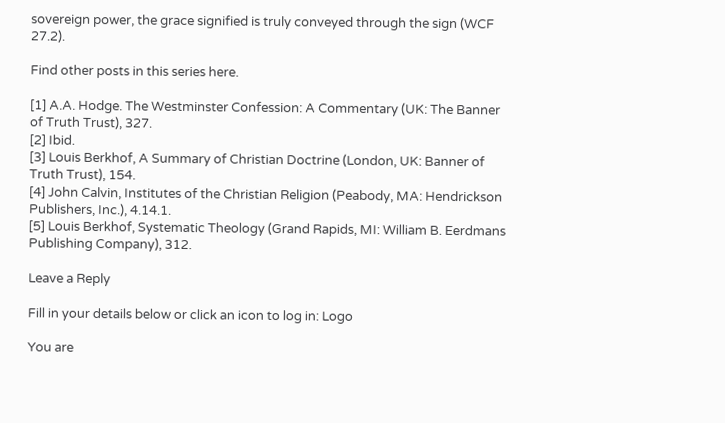sovereign power, the grace signified is truly conveyed through the sign (WCF 27.2).

Find other posts in this series here.

[1] A.A. Hodge. The Westminster Confession: A Commentary (UK: The Banner of Truth Trust), 327.
[2] Ibid.
[3] Louis Berkhof, A Summary of Christian Doctrine (London, UK: Banner of Truth Trust), 154.
[4] John Calvin, Institutes of the Christian Religion (Peabody, MA: Hendrickson Publishers, Inc.), 4.14.1.
[5] Louis Berkhof, Systematic Theology (Grand Rapids, MI: William B. Eerdmans Publishing Company), 312.

Leave a Reply

Fill in your details below or click an icon to log in: Logo

You are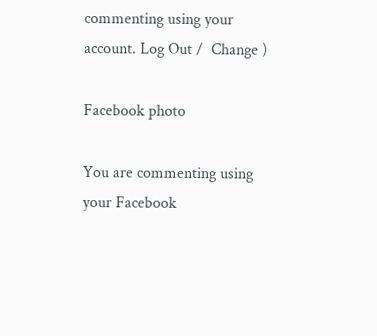commenting using your account. Log Out /  Change )

Facebook photo

You are commenting using your Facebook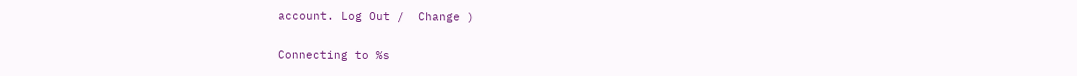account. Log Out /  Change )

Connecting to %s